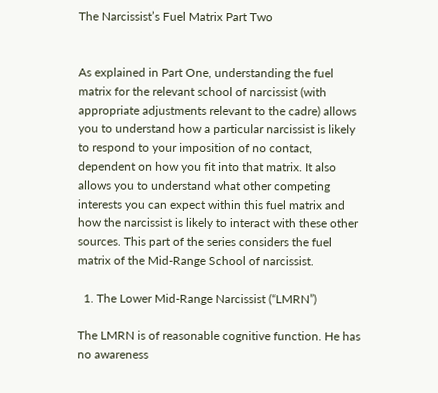The Narcissist’s Fuel Matrix Part Two


As explained in Part One, understanding the fuel matrix for the relevant school of narcissist (with appropriate adjustments relevant to the cadre) allows you to understand how a particular narcissist is likely to respond to your imposition of no contact, dependent on how you fit into that matrix. It also allows you to understand what other competing interests you can expect within this fuel matrix and how the narcissist is likely to interact with these other sources. This part of the series considers the fuel matrix of the Mid-Range School of narcissist.

  1. The Lower Mid-Range Narcissist (“LMRN”)

The LMRN is of reasonable cognitive function. He has no awareness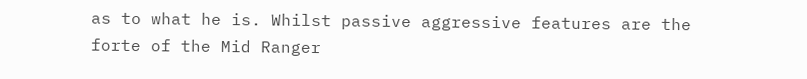as to what he is. Whilst passive aggressive features are the forte of the Mid Ranger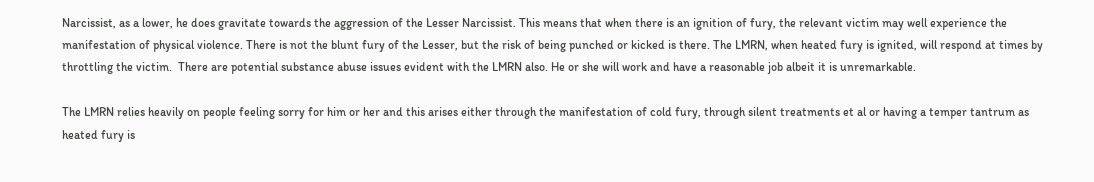Narcissist, as a lower, he does gravitate towards the aggression of the Lesser Narcissist. This means that when there is an ignition of fury, the relevant victim may well experience the manifestation of physical violence. There is not the blunt fury of the Lesser, but the risk of being punched or kicked is there. The LMRN, when heated fury is ignited, will respond at times by throttling the victim.  There are potential substance abuse issues evident with the LMRN also. He or she will work and have a reasonable job albeit it is unremarkable.

The LMRN relies heavily on people feeling sorry for him or her and this arises either through the manifestation of cold fury, through silent treatments et al or having a temper tantrum as heated fury is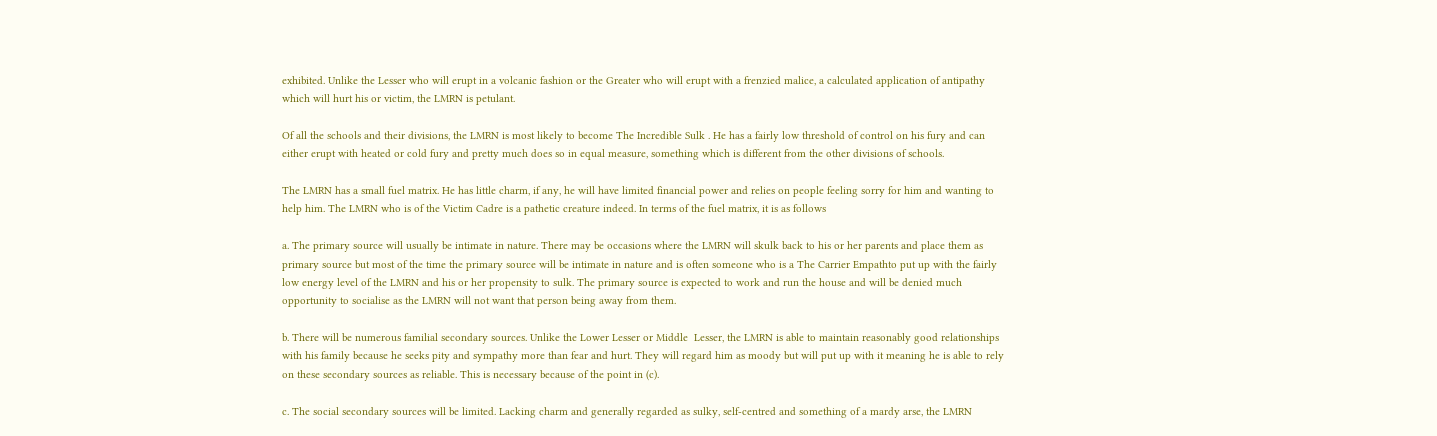exhibited. Unlike the Lesser who will erupt in a volcanic fashion or the Greater who will erupt with a frenzied malice, a calculated application of antipathy which will hurt his or victim, the LMRN is petulant.

Of all the schools and their divisions, the LMRN is most likely to become The Incredible Sulk . He has a fairly low threshold of control on his fury and can either erupt with heated or cold fury and pretty much does so in equal measure, something which is different from the other divisions of schools.

The LMRN has a small fuel matrix. He has little charm, if any, he will have limited financial power and relies on people feeling sorry for him and wanting to help him. The LMRN who is of the Victim Cadre is a pathetic creature indeed. In terms of the fuel matrix, it is as follows

a. The primary source will usually be intimate in nature. There may be occasions where the LMRN will skulk back to his or her parents and place them as primary source but most of the time the primary source will be intimate in nature and is often someone who is a The Carrier Empathto put up with the fairly low energy level of the LMRN and his or her propensity to sulk. The primary source is expected to work and run the house and will be denied much opportunity to socialise as the LMRN will not want that person being away from them.

b. There will be numerous familial secondary sources. Unlike the Lower Lesser or Middle  Lesser, the LMRN is able to maintain reasonably good relationships with his family because he seeks pity and sympathy more than fear and hurt. They will regard him as moody but will put up with it meaning he is able to rely on these secondary sources as reliable. This is necessary because of the point in (c).

c. The social secondary sources will be limited. Lacking charm and generally regarded as sulky, self-centred and something of a mardy arse, the LMRN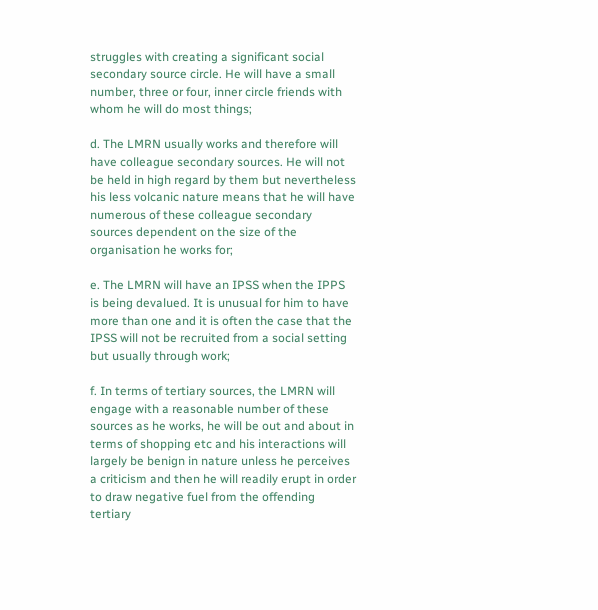struggles with creating a significant social secondary source circle. He will have a small number, three or four, inner circle friends with whom he will do most things;

d. The LMRN usually works and therefore will have colleague secondary sources. He will not be held in high regard by them but nevertheless his less volcanic nature means that he will have numerous of these colleague secondary sources dependent on the size of the organisation he works for;

e. The LMRN will have an IPSS when the IPPS is being devalued. It is unusual for him to have more than one and it is often the case that the IPSS will not be recruited from a social setting but usually through work;

f. In terms of tertiary sources, the LMRN will engage with a reasonable number of these sources as he works, he will be out and about in terms of shopping etc and his interactions will largely be benign in nature unless he perceives a criticism and then he will readily erupt in order to draw negative fuel from the offending tertiary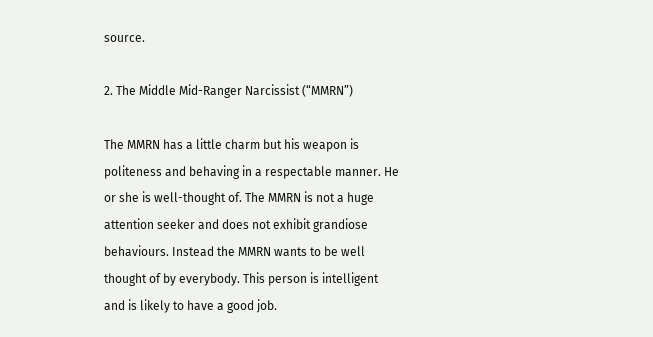source.

2. The Middle Mid-Ranger Narcissist (“MMRN”)

The MMRN has a little charm but his weapon is politeness and behaving in a respectable manner. He or she is well-thought of. The MMRN is not a huge attention seeker and does not exhibit grandiose behaviours. Instead the MMRN wants to be well thought of by everybody. This person is intelligent and is likely to have a good job.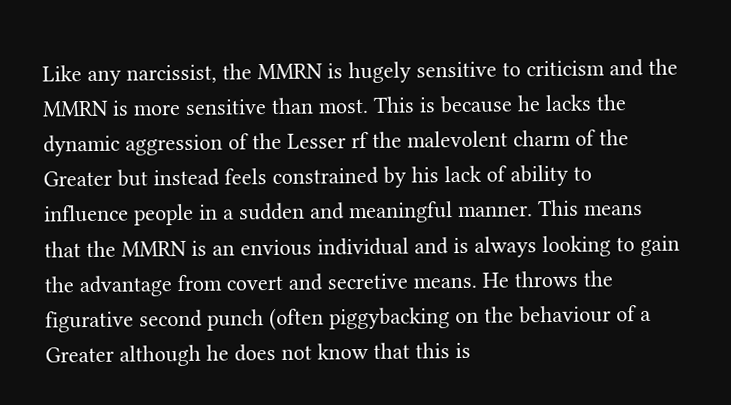Like any narcissist, the MMRN is hugely sensitive to criticism and the MMRN is more sensitive than most. This is because he lacks the dynamic aggression of the Lesser rf the malevolent charm of the Greater but instead feels constrained by his lack of ability to influence people in a sudden and meaningful manner. This means that the MMRN is an envious individual and is always looking to gain the advantage from covert and secretive means. He throws the figurative second punch (often piggybacking on the behaviour of a Greater although he does not know that this is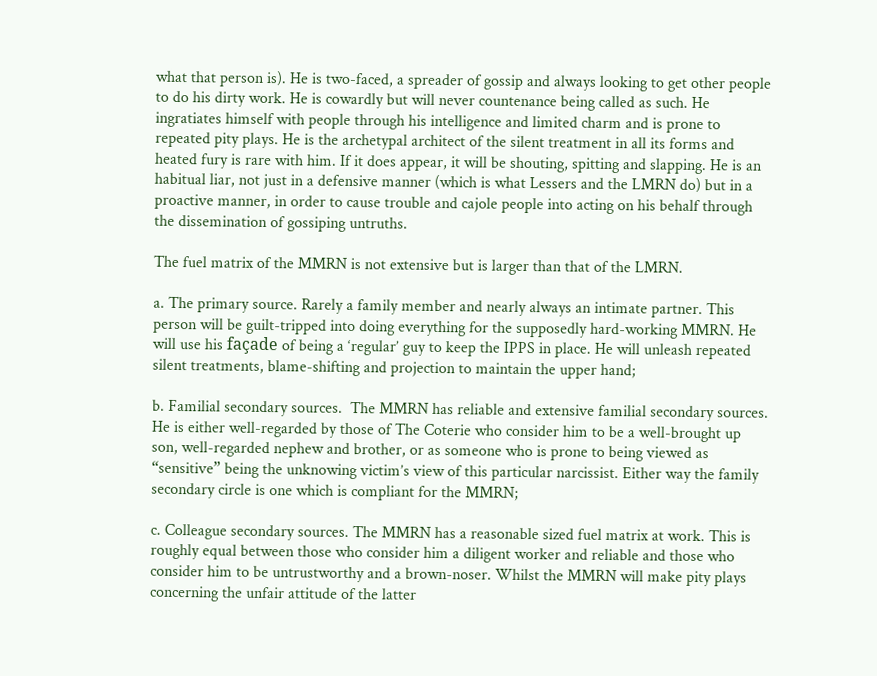what that person is). He is two-faced, a spreader of gossip and always looking to get other people to do his dirty work. He is cowardly but will never countenance being called as such. He ingratiates himself with people through his intelligence and limited charm and is prone to repeated pity plays. He is the archetypal architect of the silent treatment in all its forms and heated fury is rare with him. If it does appear, it will be shouting, spitting and slapping. He is an habitual liar, not just in a defensive manner (which is what Lessers and the LMRN do) but in a proactive manner, in order to cause trouble and cajole people into acting on his behalf through the dissemination of gossiping untruths.

The fuel matrix of the MMRN is not extensive but is larger than that of the LMRN.

a. The primary source. Rarely a family member and nearly always an intimate partner. This person will be guilt-tripped into doing everything for the supposedly hard-working MMRN. He will use his façade of being a ‘regular’ guy to keep the IPPS in place. He will unleash repeated silent treatments, blame-shifting and projection to maintain the upper hand;

b. Familial secondary sources.  The MMRN has reliable and extensive familial secondary sources. He is either well-regarded by those of The Coterie who consider him to be a well-brought up son, well-regarded nephew and brother, or as someone who is prone to being viewed as “sensitive” being the unknowing victim’s view of this particular narcissist. Either way the family secondary circle is one which is compliant for the MMRN;

c. Colleague secondary sources. The MMRN has a reasonable sized fuel matrix at work. This is roughly equal between those who consider him a diligent worker and reliable and those who consider him to be untrustworthy and a brown-noser. Whilst the MMRN will make pity plays concerning the unfair attitude of the latter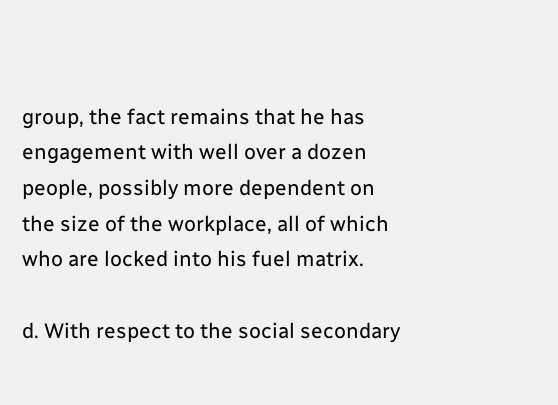group, the fact remains that he has engagement with well over a dozen people, possibly more dependent on the size of the workplace, all of which who are locked into his fuel matrix.

d. With respect to the social secondary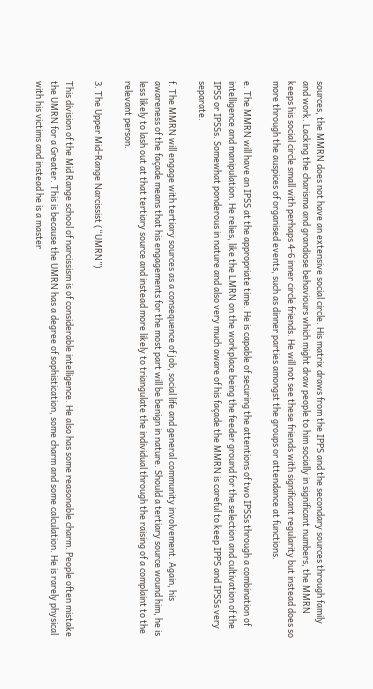sources, the MMRN does not have an extensive social circle. His matrix draws from the IPPS and the secondary sources through family and work. Lacking the charisma and grandiose behaviours which might draw people to him socially in significant numbers, the MMRN keeps his social circle small with perhaps 4-6 inner circle friends. He will not see these friends with significant regularity but instead does so more through the auspices of organised events, such as dinner parties amongst the groups or attendance at functions.

e. The MMRN will have an IPSS at the appropriate time. He is capable of securing the attentions of two IPSSs through a combination of intelligence and manipulation. He relies, like the LMRN on the workplace being the feeder ground for the selection and cultivation of the IPSS or IPSSs. Somewhat ponderous in nature and also very much aware of his façade the MMRN is careful to keep IPPS and IPSSs very separate.

f. The MMRN will engage with tertiary sources as a consequence of job, social life and general community involvement. Again, his awareness of the façade means that his engagements for the most part will be benign in nature. Should a tertiary source wound him, he is less likely to lash out at that tertiary source and instead more likely to triangulate the individual through the raising of a complaint to the relevant person.

3. The Upper Mid-Range Narcissist (“UMRN”)

This division of the Mid Range school of narcissism is of considerable intelligence. He also has some reasonable charm. People often mistake the UMRN for a Greater. This is because the UMRN has a degree of sophistication, some charm and some calculation. He is rarely physical with his victims and instead he is a master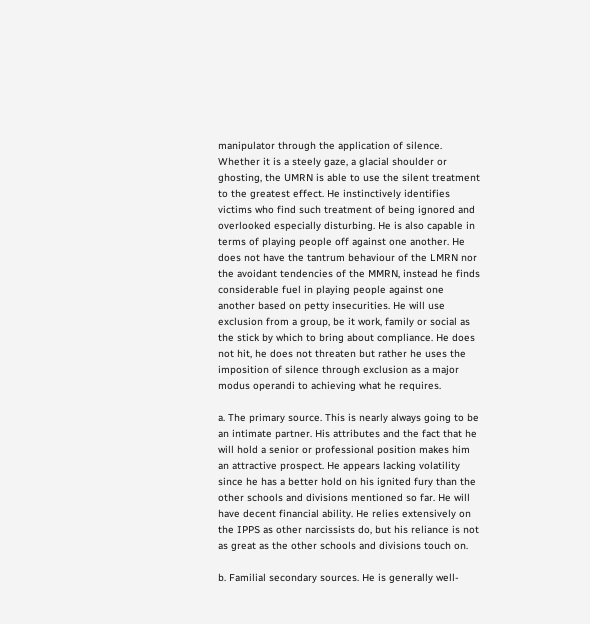manipulator through the application of silence. Whether it is a steely gaze, a glacial shoulder or ghosting, the UMRN is able to use the silent treatment to the greatest effect. He instinctively identifies victims who find such treatment of being ignored and overlooked especially disturbing. He is also capable in terms of playing people off against one another. He does not have the tantrum behaviour of the LMRN nor the avoidant tendencies of the MMRN, instead he finds considerable fuel in playing people against one another based on petty insecurities. He will use exclusion from a group, be it work, family or social as the stick by which to bring about compliance. He does not hit, he does not threaten but rather he uses the imposition of silence through exclusion as a major modus operandi to achieving what he requires.

a. The primary source. This is nearly always going to be an intimate partner. His attributes and the fact that he will hold a senior or professional position makes him an attractive prospect. He appears lacking volatility since he has a better hold on his ignited fury than the other schools and divisions mentioned so far. He will have decent financial ability. He relies extensively on the IPPS as other narcissists do, but his reliance is not as great as the other schools and divisions touch on.

b. Familial secondary sources. He is generally well-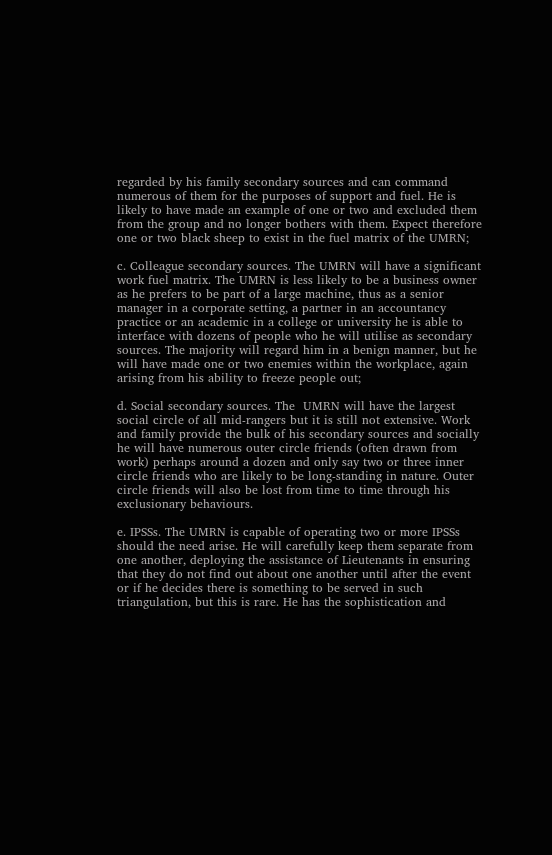regarded by his family secondary sources and can command numerous of them for the purposes of support and fuel. He is likely to have made an example of one or two and excluded them from the group and no longer bothers with them. Expect therefore one or two black sheep to exist in the fuel matrix of the UMRN;

c. Colleague secondary sources. The UMRN will have a significant work fuel matrix. The UMRN is less likely to be a business owner as he prefers to be part of a large machine, thus as a senior manager in a corporate setting, a partner in an accountancy practice or an academic in a college or university he is able to interface with dozens of people who he will utilise as secondary sources. The majority will regard him in a benign manner, but he will have made one or two enemies within the workplace, again arising from his ability to freeze people out;

d. Social secondary sources. The  UMRN will have the largest social circle of all mid-rangers but it is still not extensive. Work and family provide the bulk of his secondary sources and socially he will have numerous outer circle friends (often drawn from work) perhaps around a dozen and only say two or three inner circle friends who are likely to be long-standing in nature. Outer circle friends will also be lost from time to time through his exclusionary behaviours.

e. IPSSs. The UMRN is capable of operating two or more IPSSs should the need arise. He will carefully keep them separate from one another, deploying the assistance of Lieutenants in ensuring that they do not find out about one another until after the event or if he decides there is something to be served in such triangulation, but this is rare. He has the sophistication and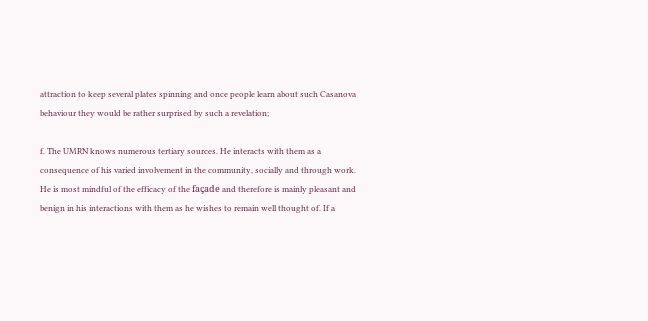attraction to keep several plates spinning and once people learn about such Casanova behaviour they would be rather surprised by such a revelation;

f. The UMRN knows numerous tertiary sources. He interacts with them as a consequence of his varied involvement in the community, socially and through work. He is most mindful of the efficacy of the façade and therefore is mainly pleasant and benign in his interactions with them as he wishes to remain well thought of. If a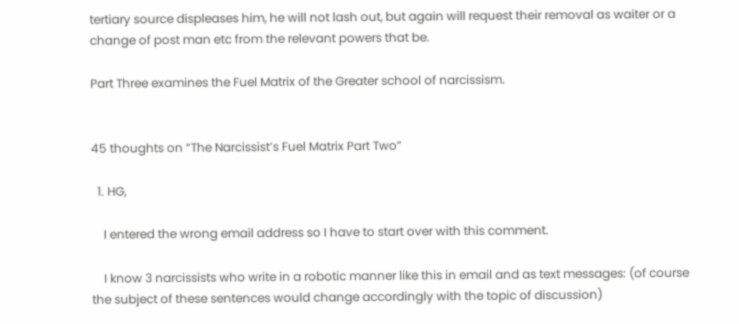tertiary source displeases him, he will not lash out, but again will request their removal as waiter or a change of post man etc from the relevant powers that be.

Part Three examines the Fuel Matrix of the Greater school of narcissism.


45 thoughts on “The Narcissist’s Fuel Matrix Part Two”

  1. HG,

    I entered the wrong email address so I have to start over with this comment.

    I know 3 narcissists who write in a robotic manner like this in email and as text messages: (of course the subject of these sentences would change accordingly with the topic of discussion)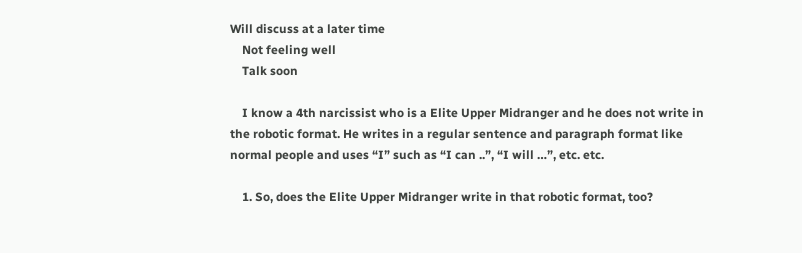Will discuss at a later time
    Not feeling well
    Talk soon

    I know a 4th narcissist who is a Elite Upper Midranger and he does not write in the robotic format. He writes in a regular sentence and paragraph format like normal people and uses “I” such as “I can ..”, “I will …”, etc. etc.

    1. So, does the Elite Upper Midranger write in that robotic format, too?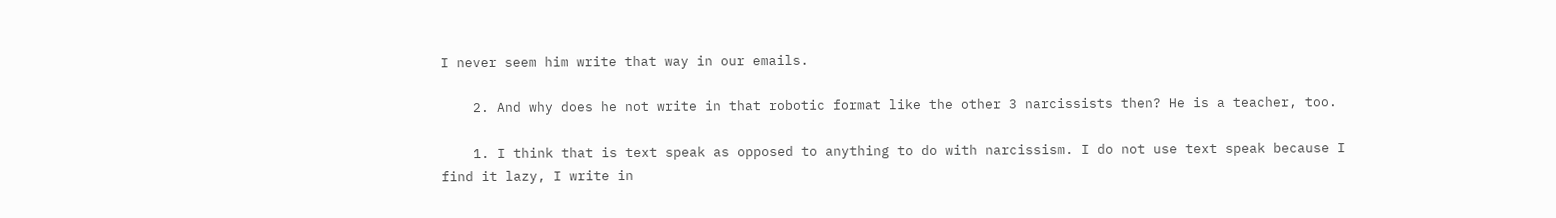I never seem him write that way in our emails.

    2. And why does he not write in that robotic format like the other 3 narcissists then? He is a teacher, too.

    1. I think that is text speak as opposed to anything to do with narcissism. I do not use text speak because I find it lazy, I write in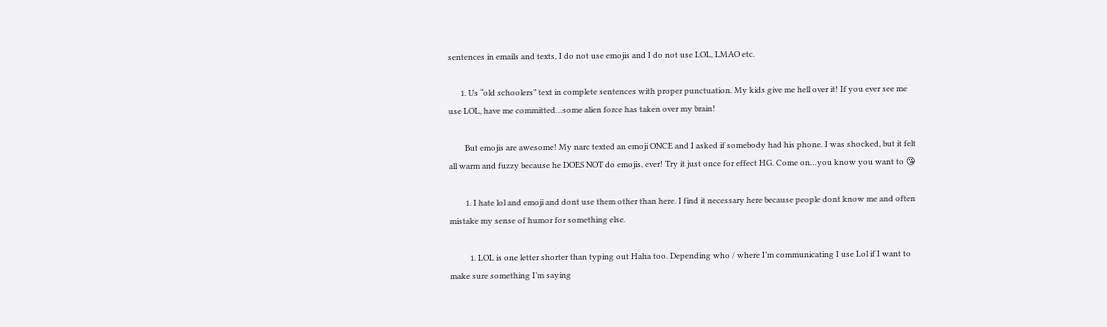sentences in emails and texts, I do not use emojis and I do not use LOL, LMAO etc.

      1. Us “old schoolers” text in complete sentences with proper punctuation. My kids give me hell over it! If you ever see me use LOL, have me committed…some alien force has taken over my brain!

        But emojis are awesome! My narc texted an emoji ONCE and I asked if somebody had his phone. I was shocked, but it felt all warm and fuzzy because he DOES NOT do emojis, ever! Try it just once for effect HG. Come on…you know you want to 😘

        1. I hate lol and emoji and dont use them other than here. I find it necessary here because people dont know me and often mistake my sense of humor for something else.

          1. LOL is one letter shorter than typing out Haha too. Depending who / where I’m communicating I use Lol if I want to make sure something I’m saying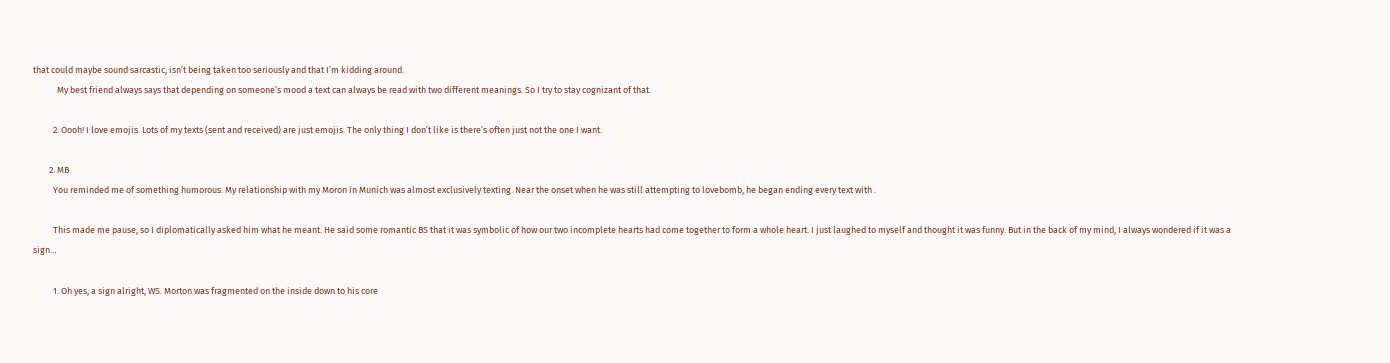that could maybe sound sarcastic, isn’t being taken too seriously and that I’m kidding around.
            My best friend always says that depending on someone’s mood a text can always be read with two different meanings. So I try to stay cognizant of that.

          2. Oooh! I love emojis. Lots of my texts (sent and received) are just emojis. The only thing I don’t like is there’s often just not the one I want.

        2. MB
          You reminded me of something humorous. My relationship with my Moron in Munich was almost exclusively texting. Near the onset when he was still attempting to lovebomb, he began ending every text with .

          This made me pause, so I diplomatically asked him what he meant. He said some romantic BS that it was symbolic of how our two incomplete hearts had come together to form a whole heart. I just laughed to myself and thought it was funny. But in the back of my mind, I always wondered if it was a sign…

          1. Oh yes, a sign alright, WS. Morton was fragmented on the inside down to his core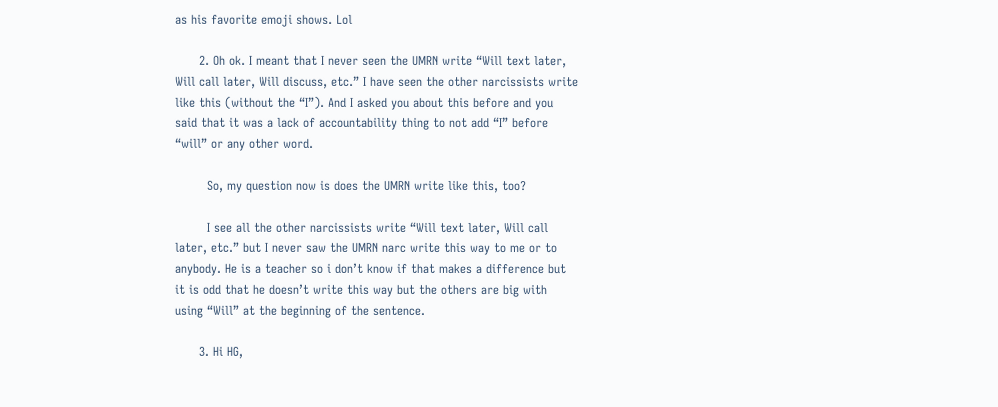as his favorite emoji shows. Lol

      2. Oh ok. I meant that I never seen the UMRN write “Will text later, Will call later, Will discuss, etc.” I have seen the other narcissists write like this (without the “I”). And I asked you about this before and you said that it was a lack of accountability thing to not add “I” before “will” or any other word.

        So, my question now is does the UMRN write like this, too?

        I see all the other narcissists write “Will text later, Will call later, etc.” but I never saw the UMRN narc write this way to me or to anybody. He is a teacher so i don’t know if that makes a difference but it is odd that he doesn’t write this way but the others are big with using “Will” at the beginning of the sentence.

      3. Hi HG,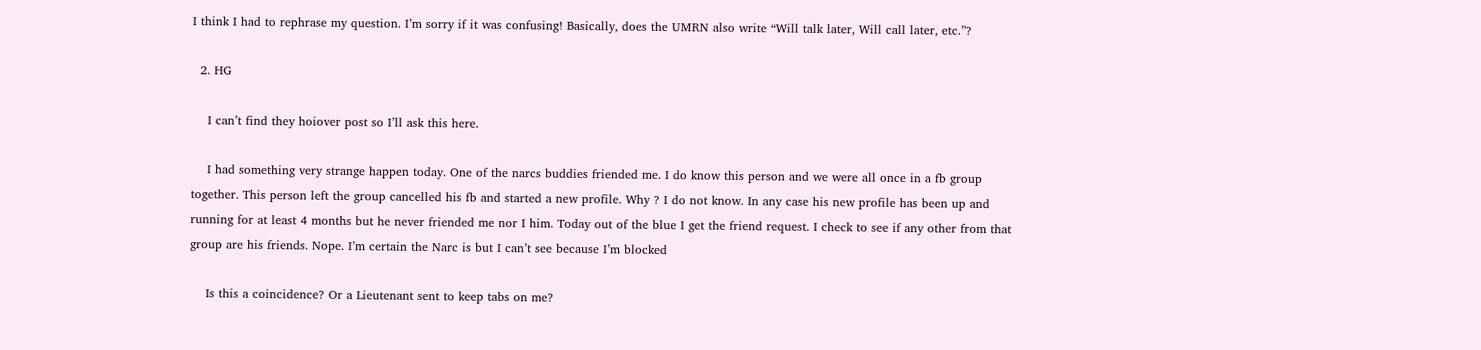I think I had to rephrase my question. I’m sorry if it was confusing! Basically, does the UMRN also write “Will talk later, Will call later, etc.”?

  2. HG

    I can’t find they hoiover post so I’ll ask this here.

    I had something very strange happen today. One of the narcs buddies friended me. I do know this person and we were all once in a fb group together. This person left the group cancelled his fb and started a new profile. Why ? I do not know. In any case his new profile has been up and running for at least 4 months but he never friended me nor I him. Today out of the blue I get the friend request. I check to see if any other from that group are his friends. Nope. I’m certain the Narc is but I can’t see because I’m blocked

    Is this a coincidence? Or a Lieutenant sent to keep tabs on me?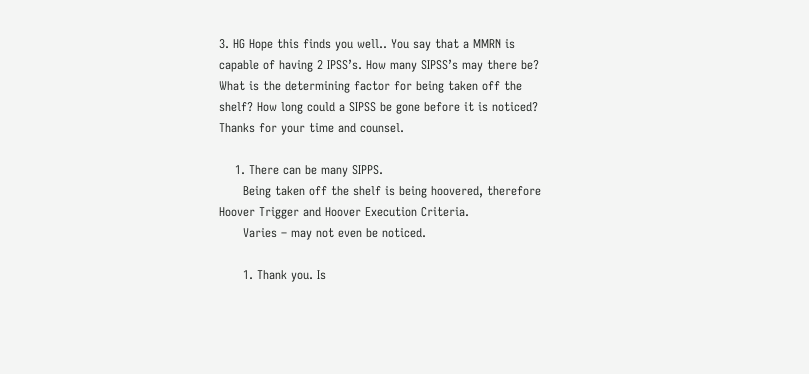3. HG Hope this finds you well.. You say that a MMRN is capable of having 2 IPSS’s. How many SIPSS’s may there be? What is the determining factor for being taken off the shelf? How long could a SIPSS be gone before it is noticed? Thanks for your time and counsel.

    1. There can be many SIPPS.
      Being taken off the shelf is being hoovered, therefore Hoover Trigger and Hoover Execution Criteria.
      Varies – may not even be noticed.

      1. Thank you. Is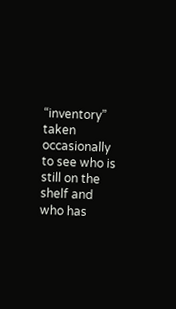“inventory” taken occasionally to see who is still on the shelf and who has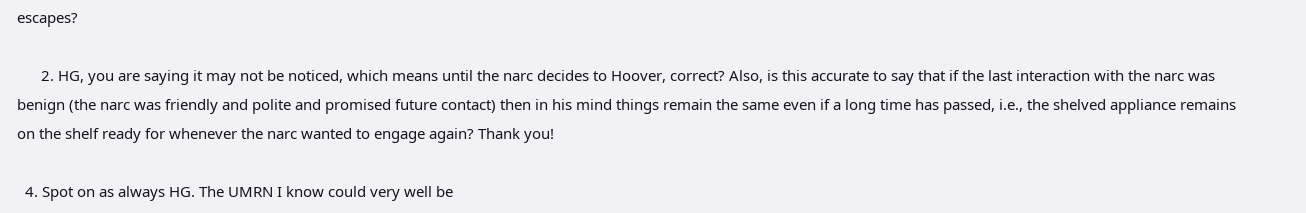escapes?

      2. HG, you are saying it may not be noticed, which means until the narc decides to Hoover, correct? Also, is this accurate to say that if the last interaction with the narc was benign (the narc was friendly and polite and promised future contact) then in his mind things remain the same even if a long time has passed, i.e., the shelved appliance remains on the shelf ready for whenever the narc wanted to engage again? Thank you!

  4. Spot on as always HG. The UMRN I know could very well be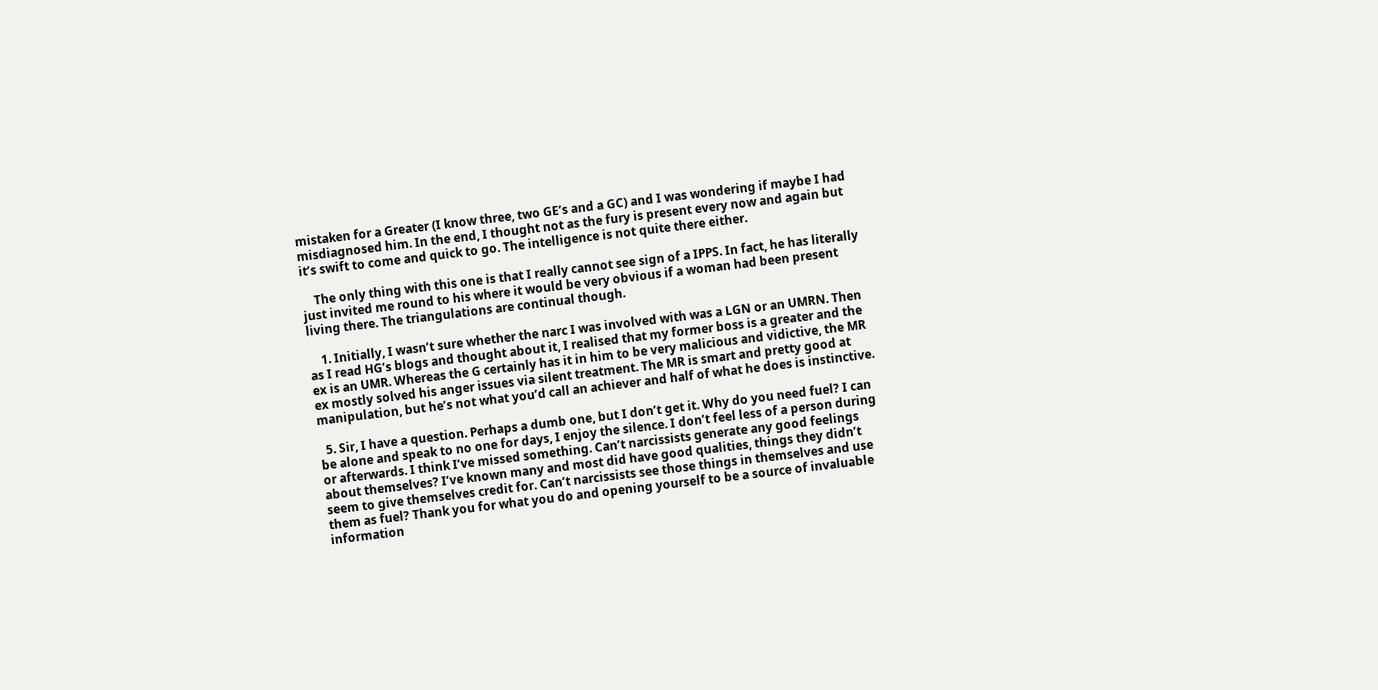mistaken for a Greater (I know three, two GE’s and a GC) and I was wondering if maybe I had misdiagnosed him. In the end, I thought not as the fury is present every now and again but it’s swift to come and quick to go. The intelligence is not quite there either.

    The only thing with this one is that I really cannot see sign of a IPPS. In fact, he has literally just invited me round to his where it would be very obvious if a woman had been present living there. The triangulations are continual though.

    1. Initially, I wasn’t sure whether the narc I was involved with was a LGN or an UMRN. Then as I read HG’s blogs and thought about it, I realised that my former boss is a greater and the ex is an UMR. Whereas the G certainly has it in him to be very malicious and vidictive, the MR ex mostly solved his anger issues via silent treatment. The MR is smart and pretty good at manipulation, but he’s not what you’d call an achiever and half of what he does is instinctive.

  5. Sir, I have a question. Perhaps a dumb one, but I don’t get it. Why do you need fuel? I can be alone and speak to no one for days, I enjoy the silence. I don’t feel less of a person during or afterwards. I think I’ve missed something. Can’t narcissists generate any good feelings about themselves? I’ve known many and most did have good qualities, things they didn’t seem to give themselves credit for. Can’t narcissists see those things in themselves and use them as fuel? Thank you for what you do and opening yourself to be a source of invaluable information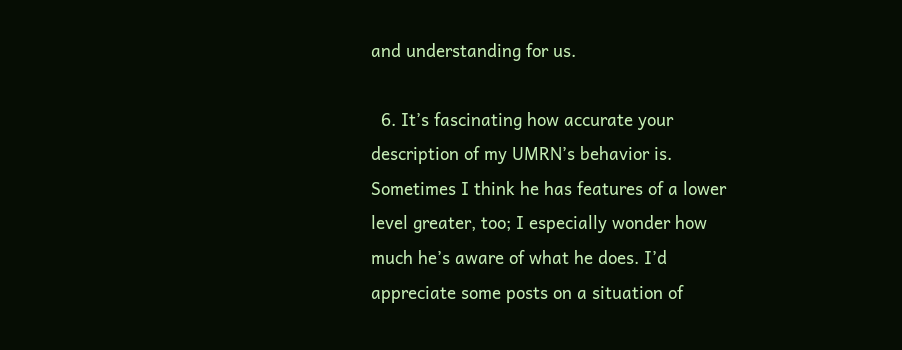and understanding for us.

  6. It’s fascinating how accurate your description of my UMRN’s behavior is. Sometimes I think he has features of a lower level greater, too; I especially wonder how much he’s aware of what he does. I’d appreciate some posts on a situation of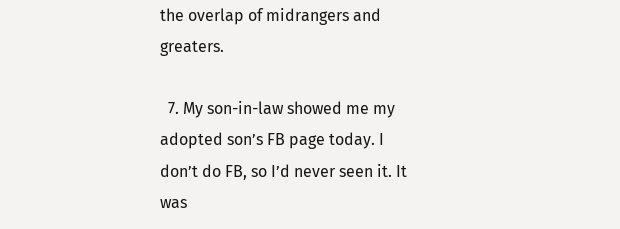the overlap of midrangers and greaters.

  7. My son-in-law showed me my adopted son’s FB page today. I don’t do FB, so I’d never seen it. It was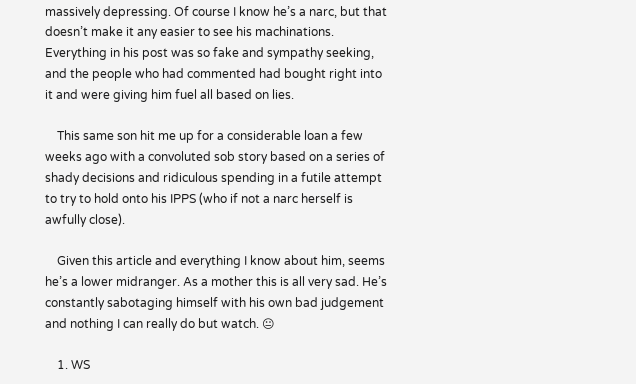massively depressing. Of course I know he’s a narc, but that doesn’t make it any easier to see his machinations. Everything in his post was so fake and sympathy seeking, and the people who had commented had bought right into it and were giving him fuel all based on lies.

    This same son hit me up for a considerable loan a few weeks ago with a convoluted sob story based on a series of shady decisions and ridiculous spending in a futile attempt to try to hold onto his IPPS (who if not a narc herself is awfully close).

    Given this article and everything I know about him, seems he’s a lower midranger. As a mother this is all very sad. He’s constantly sabotaging himself with his own bad judgement and nothing I can really do but watch. 😐

    1. WS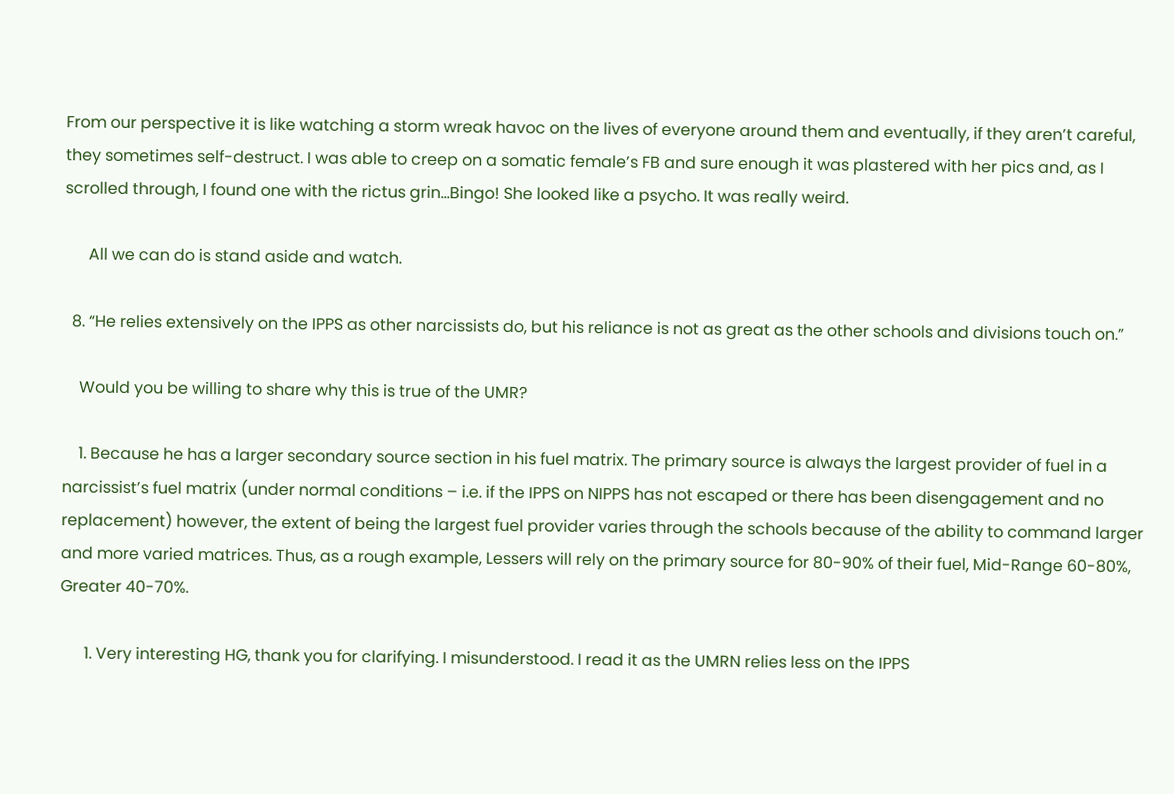From our perspective it is like watching a storm wreak havoc on the lives of everyone around them and eventually, if they aren’t careful, they sometimes self-destruct. I was able to creep on a somatic female’s FB and sure enough it was plastered with her pics and, as I scrolled through, I found one with the rictus grin…Bingo! She looked like a psycho. It was really weird.

      All we can do is stand aside and watch.

  8. “He relies extensively on the IPPS as other narcissists do, but his reliance is not as great as the other schools and divisions touch on.”

    Would you be willing to share why this is true of the UMR?

    1. Because he has a larger secondary source section in his fuel matrix. The primary source is always the largest provider of fuel in a narcissist’s fuel matrix (under normal conditions – i.e. if the IPPS on NIPPS has not escaped or there has been disengagement and no replacement) however, the extent of being the largest fuel provider varies through the schools because of the ability to command larger and more varied matrices. Thus, as a rough example, Lessers will rely on the primary source for 80-90% of their fuel, Mid-Range 60-80%, Greater 40-70%.

      1. Very interesting HG, thank you for clarifying. I misunderstood. I read it as the UMRN relies less on the IPPS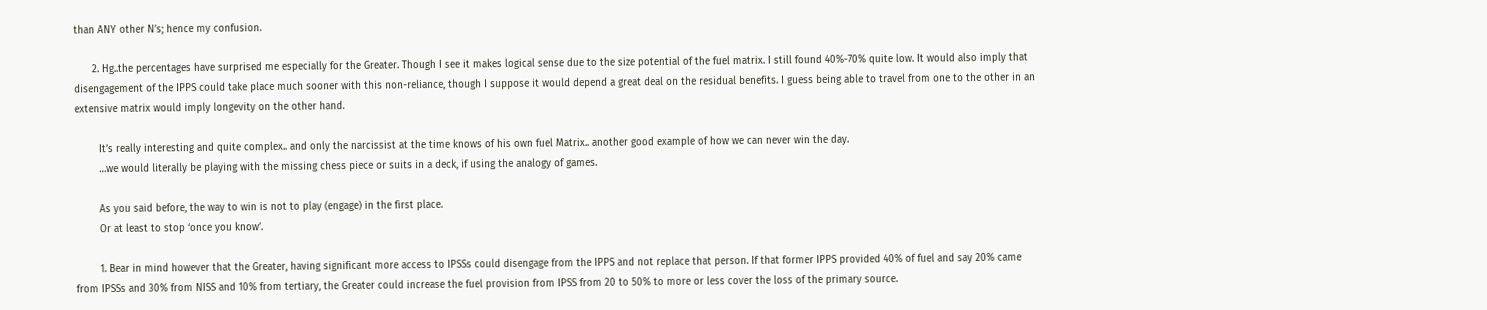than ANY other N’s; hence my confusion.

      2. Hg..the percentages have surprised me especially for the Greater. Though I see it makes logical sense due to the size potential of the fuel matrix. I still found 40%-70% quite low. It would also imply that disengagement of the IPPS could take place much sooner with this non-reliance, though I suppose it would depend a great deal on the residual benefits. I guess being able to travel from one to the other in an extensive matrix would imply longevity on the other hand.

        It’s really interesting and quite complex.. and only the narcissist at the time knows of his own fuel Matrix.. another good example of how we can never win the day.
        …we would literally be playing with the missing chess piece or suits in a deck, if using the analogy of games.

        As you said before, the way to win is not to play (engage) in the first place.
        Or at least to stop ‘once you know’.

        1. Bear in mind however that the Greater, having significant more access to IPSSs could disengage from the IPPS and not replace that person. If that former IPPS provided 40% of fuel and say 20% came from IPSSs and 30% from NISS and 10% from tertiary, the Greater could increase the fuel provision from IPSS from 20 to 50% to more or less cover the loss of the primary source.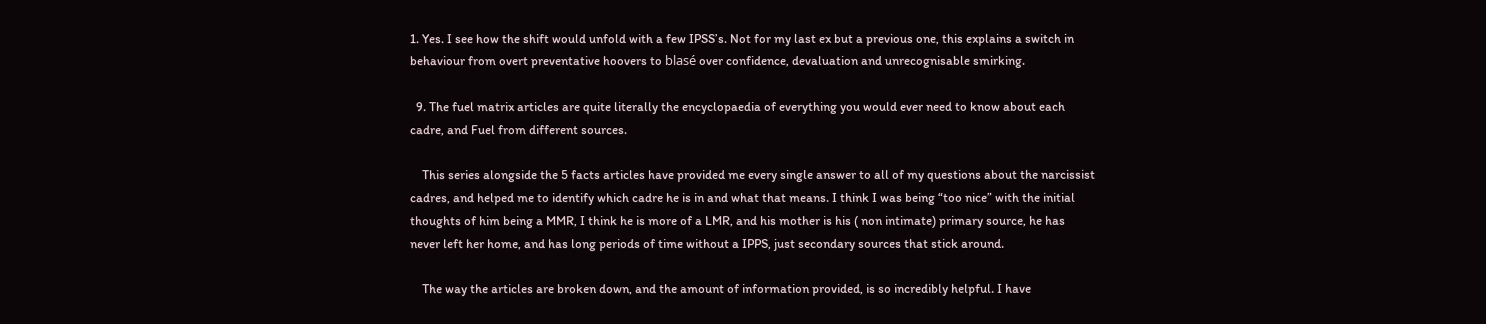1. Yes. I see how the shift would unfold with a few IPSS’s. Not for my last ex but a previous one, this explains a switch in behaviour from overt preventative hoovers to blasé over confidence, devaluation and unrecognisable smirking.

  9. The fuel matrix articles are quite literally the encyclopaedia of everything you would ever need to know about each cadre, and Fuel from different sources.

    This series alongside the 5 facts articles have provided me every single answer to all of my questions about the narcissist cadres, and helped me to identify which cadre he is in and what that means. I think I was being “too nice” with the initial thoughts of him being a MMR, I think he is more of a LMR, and his mother is his ( non intimate) primary source, he has never left her home, and has long periods of time without a IPPS, just secondary sources that stick around.

    The way the articles are broken down, and the amount of information provided, is so incredibly helpful. I have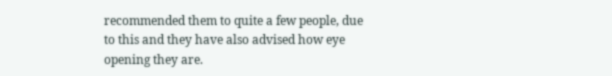recommended them to quite a few people, due to this and they have also advised how eye opening they are.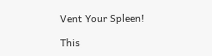Vent Your Spleen!

This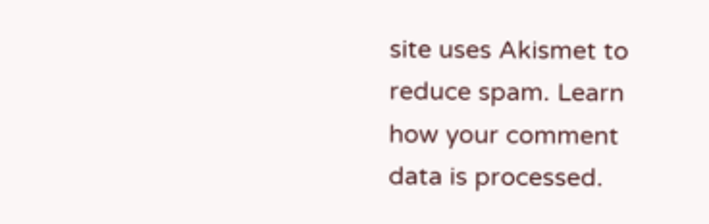site uses Akismet to reduce spam. Learn how your comment data is processed.